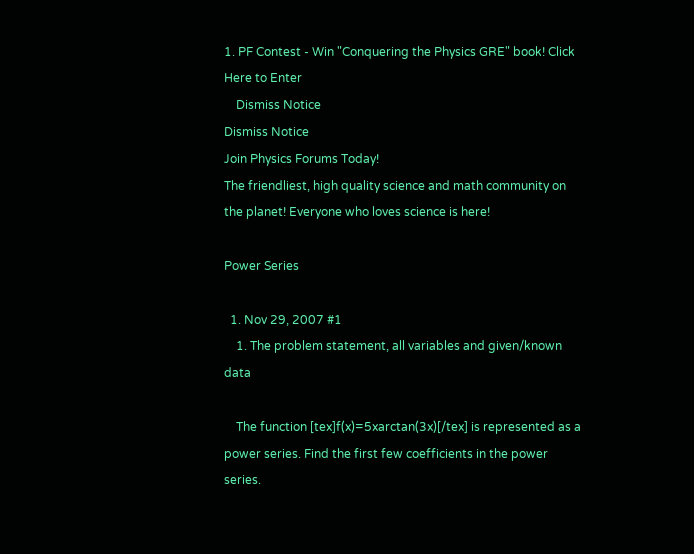1. PF Contest - Win "Conquering the Physics GRE" book! Click Here to Enter
    Dismiss Notice
Dismiss Notice
Join Physics Forums Today!
The friendliest, high quality science and math community on the planet! Everyone who loves science is here!

Power Series

  1. Nov 29, 2007 #1
    1. The problem statement, all variables and given/known data

    The function [tex]f(x)=5xarctan(3x)[/tex] is represented as a power series. Find the first few coefficients in the power series.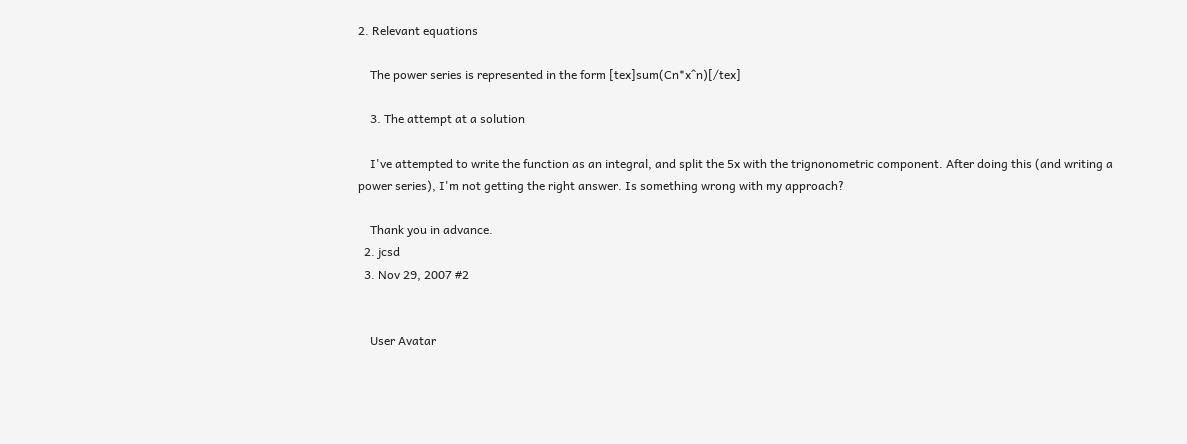2. Relevant equations

    The power series is represented in the form [tex]sum(Cn*x^n)[/tex]

    3. The attempt at a solution

    I've attempted to write the function as an integral, and split the 5x with the trignonometric component. After doing this (and writing a power series), I'm not getting the right answer. Is something wrong with my approach?

    Thank you in advance.
  2. jcsd
  3. Nov 29, 2007 #2


    User Avatar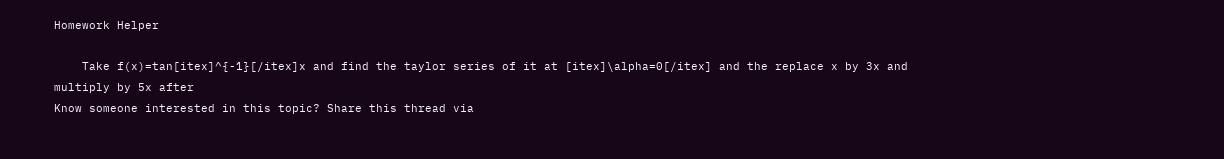Homework Helper

    Take f(x)=tan[itex]^{-1}[/itex]x and find the taylor series of it at [itex]\alpha=0[/itex] and the replace x by 3x and multiply by 5x after
Know someone interested in this topic? Share this thread via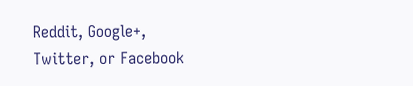Reddit, Google+, Twitter, or Facebook